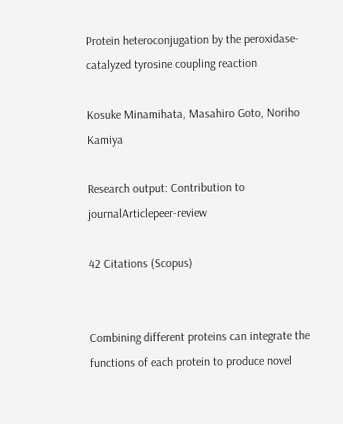Protein heteroconjugation by the peroxidase-catalyzed tyrosine coupling reaction

Kosuke Minamihata, Masahiro Goto, Noriho Kamiya

Research output: Contribution to journalArticlepeer-review

42 Citations (Scopus)


Combining different proteins can integrate the functions of each protein to produce novel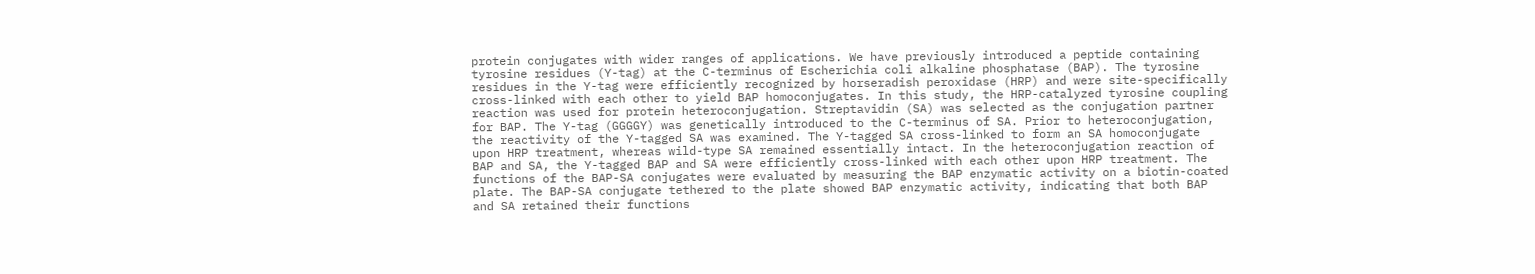protein conjugates with wider ranges of applications. We have previously introduced a peptide containing tyrosine residues (Y-tag) at the C-terminus of Escherichia coli alkaline phosphatase (BAP). The tyrosine residues in the Y-tag were efficiently recognized by horseradish peroxidase (HRP) and were site-specifically cross-linked with each other to yield BAP homoconjugates. In this study, the HRP-catalyzed tyrosine coupling reaction was used for protein heteroconjugation. Streptavidin (SA) was selected as the conjugation partner for BAP. The Y-tag (GGGGY) was genetically introduced to the C-terminus of SA. Prior to heteroconjugation, the reactivity of the Y-tagged SA was examined. The Y-tagged SA cross-linked to form an SA homoconjugate upon HRP treatment, whereas wild-type SA remained essentially intact. In the heteroconjugation reaction of BAP and SA, the Y-tagged BAP and SA were efficiently cross-linked with each other upon HRP treatment. The functions of the BAP-SA conjugates were evaluated by measuring the BAP enzymatic activity on a biotin-coated plate. The BAP-SA conjugate tethered to the plate showed BAP enzymatic activity, indicating that both BAP and SA retained their functions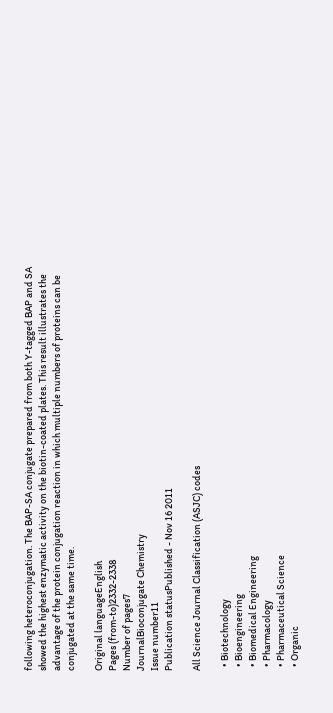following heteroconjugation. The BAP-SA conjugate prepared from both Y-tagged BAP and SA showed the highest enzymatic activity on the biotin-coated plates. This result illustrates the advantage of the protein conjugation reaction in which multiple numbers of proteins can be conjugated at the same time.

Original languageEnglish
Pages (from-to)2332-2338
Number of pages7
JournalBioconjugate Chemistry
Issue number11
Publication statusPublished - Nov 16 2011

All Science Journal Classification (ASJC) codes

  • Biotechnology
  • Bioengineering
  • Biomedical Engineering
  • Pharmacology
  • Pharmaceutical Science
  • Organic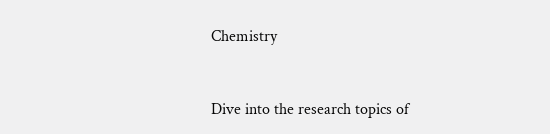Chemistry


Dive into the research topics of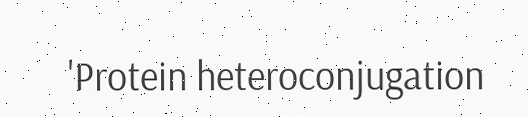'Protein heteroconjugation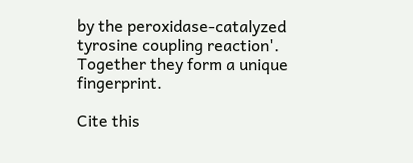by the peroxidase-catalyzed tyrosine coupling reaction'. Together they form a unique fingerprint.

Cite this